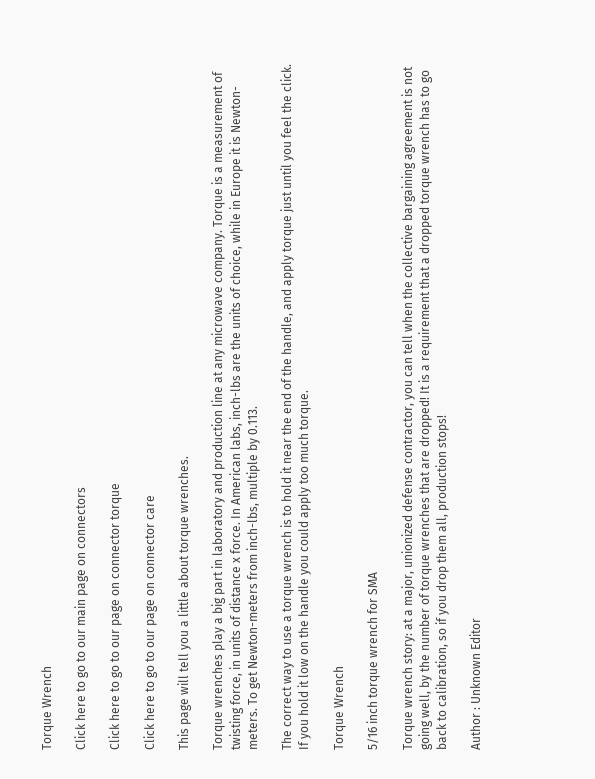Torque Wrench

Click here to go to our main page on connectors

Click here to go to our page on connector torque

Click here to go to our page on connector care

This page will tell you a little about torque wrenches.

Torque wrenches play a big part in laboratory and production line at any microwave company. Torque is a measurement of twisting force, in units of distance x force. In American labs, inch-lbs are the units of choice, while in Europe it is Newton-meters. To get Newton-meters from inch-lbs, multiple by 0.113.

The correct way to use a torque wrench is to hold it near the end of the handle, and apply torque just until you feel the click. If you hold it low on the handle you could apply too much torque.

Torque Wrench

5/16 inch torque wrench for SMA

Torque wrench story: at a major, unionized defense contractor, you can tell when the collective bargaining agreement is not going well, by the number of torque wrenches that are dropped! It is a requirement that a dropped torque wrench has to go back to calibration, so if you drop them all, production stops!

Author : Unknown Editor